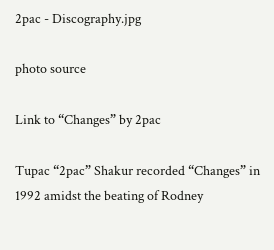2pac - Discography.jpg

photo source

Link to “Changes” by 2pac

Tupac “2pac” Shakur recorded “Changes” in 1992 amidst the beating of Rodney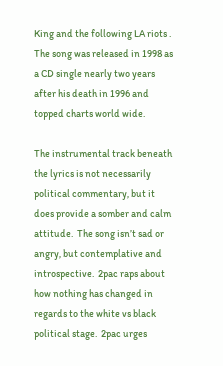King and the following LA riots .  The song was released in 1998 as a CD single nearly two years after his death in 1996 and topped charts world wide.

The instrumental track beneath the lyrics is not necessarily political commentary, but it does provide a somber and calm attitude.  The song isn’t sad or angry, but contemplative and introspective.  2pac raps about how nothing has changed in regards to the white vs black political stage.  2pac urges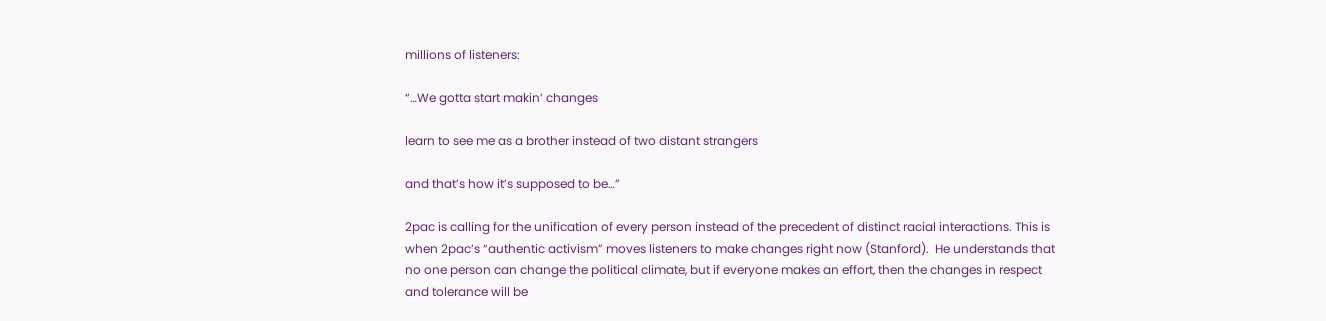millions of listeners:

“…We gotta start makin’ changes

learn to see me as a brother instead of two distant strangers

and that’s how it’s supposed to be…”

2pac is calling for the unification of every person instead of the precedent of distinct racial interactions. This is when 2pac’s “authentic activism” moves listeners to make changes right now (Stanford).  He understands that no one person can change the political climate, but if everyone makes an effort, then the changes in respect and tolerance will be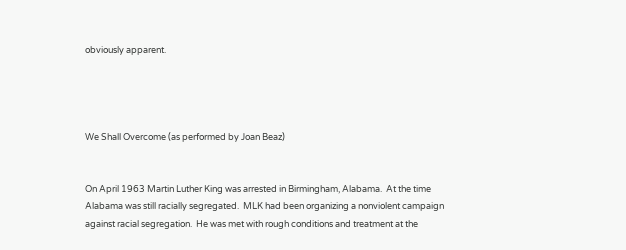obviously apparent.




We Shall Overcome (as performed by Joan Beaz)


On April 1963 Martin Luther King was arrested in Birmingham, Alabama.  At the time Alabama was still racially segregated.  MLK had been organizing a nonviolent campaign against racial segregation.  He was met with rough conditions and treatment at the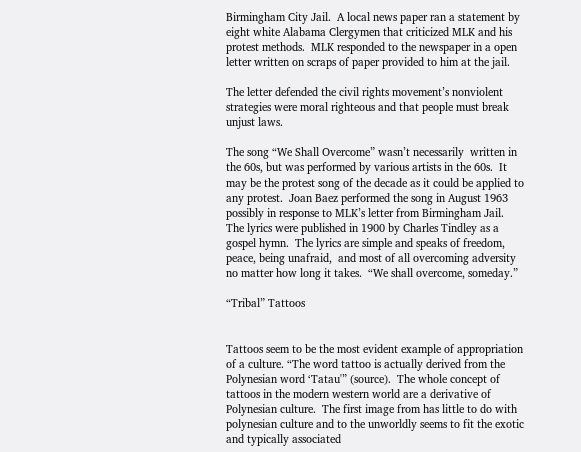Birmingham City Jail.  A local news paper ran a statement by eight white Alabama Clergymen that criticized MLK and his protest methods.  MLK responded to the newspaper in a open letter written on scraps of paper provided to him at the jail.

The letter defended the civil rights movement’s nonviolent strategies were moral righteous and that people must break unjust laws.

The song “We Shall Overcome” wasn’t necessarily  written in the 60s, but was performed by various artists in the 60s.  It may be the protest song of the decade as it could be applied to any protest.  Joan Baez performed the song in August 1963 possibly in response to MLK’s letter from Birmingham Jail.  The lyrics were published in 1900 by Charles Tindley as a gospel hymn.  The lyrics are simple and speaks of freedom, peace, being unafraid,  and most of all overcoming adversity no matter how long it takes.  “We shall overcome, someday.”

“Tribal” Tattoos


Tattoos seem to be the most evident example of appropriation of a culture. “The word tattoo is actually derived from the Polynesian word ‘Tatau'” (source).  The whole concept of tattoos in the modern western world are a derivative of Polynesian culture.  The first image from has little to do with polynesian culture and to the unworldly seems to fit the exotic and typically associated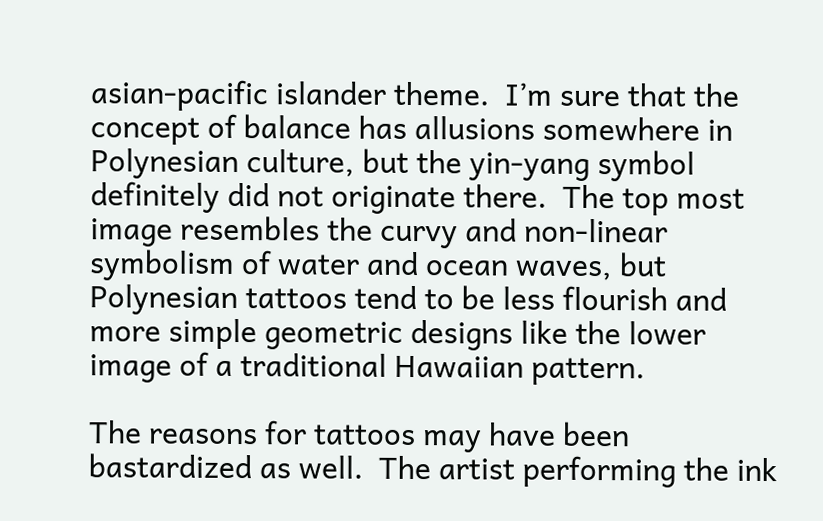asian-pacific islander theme.  I’m sure that the concept of balance has allusions somewhere in Polynesian culture, but the yin-yang symbol definitely did not originate there.  The top most image resembles the curvy and non-linear symbolism of water and ocean waves, but Polynesian tattoos tend to be less flourish and more simple geometric designs like the lower image of a traditional Hawaiian pattern.

The reasons for tattoos may have been bastardized as well.  The artist performing the ink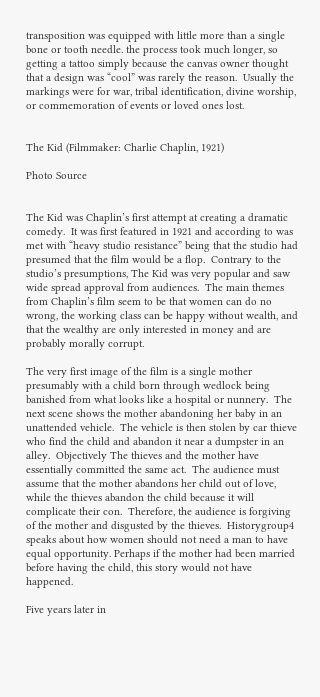transposition was equipped with little more than a single bone or tooth needle. the process took much longer, so getting a tattoo simply because the canvas owner thought that a design was “cool” was rarely the reason.  Usually the markings were for war, tribal identification, divine worship, or commemoration of events or loved ones lost.


The Kid (Filmmaker: Charlie Chaplin, 1921)

Photo Source


The Kid was Chaplin’s first attempt at creating a dramatic comedy.  It was first featured in 1921 and according to was met with “heavy studio resistance” being that the studio had presumed that the film would be a flop.  Contrary to the studio’s presumptions, The Kid was very popular and saw wide spread approval from audiences.  The main themes from Chaplin’s film seem to be that women can do no wrong, the working class can be happy without wealth, and that the wealthy are only interested in money and are probably morally corrupt.

The very first image of the film is a single mother presumably with a child born through wedlock being banished from what looks like a hospital or nunnery.  The next scene shows the mother abandoning her baby in an unattended vehicle.  The vehicle is then stolen by car thieve who find the child and abandon it near a dumpster in an alley.  Objectively The thieves and the mother have essentially committed the same act.  The audience must assume that the mother abandons her child out of love, while the thieves abandon the child because it will complicate their con.  Therefore, the audience is forgiving of the mother and disgusted by the thieves.  Historygroup4 speaks about how women should not need a man to have equal opportunity. Perhaps if the mother had been married before having the child, this story would not have happened.

Five years later in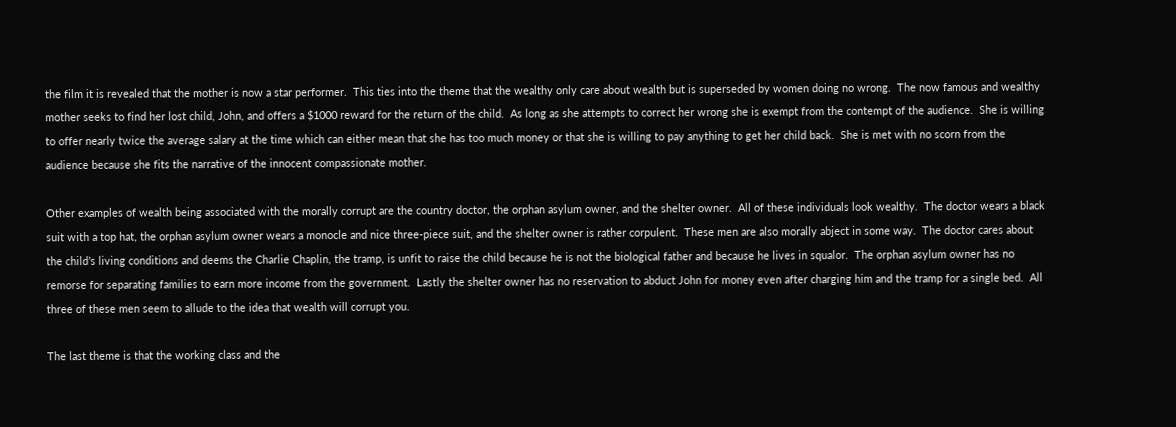the film it is revealed that the mother is now a star performer.  This ties into the theme that the wealthy only care about wealth but is superseded by women doing no wrong.  The now famous and wealthy mother seeks to find her lost child, John, and offers a $1000 reward for the return of the child.  As long as she attempts to correct her wrong she is exempt from the contempt of the audience.  She is willing to offer nearly twice the average salary at the time which can either mean that she has too much money or that she is willing to pay anything to get her child back.  She is met with no scorn from the audience because she fits the narrative of the innocent compassionate mother.

Other examples of wealth being associated with the morally corrupt are the country doctor, the orphan asylum owner, and the shelter owner.  All of these individuals look wealthy.  The doctor wears a black suit with a top hat, the orphan asylum owner wears a monocle and nice three-piece suit, and the shelter owner is rather corpulent.  These men are also morally abject in some way.  The doctor cares about the child’s living conditions and deems the Charlie Chaplin, the tramp, is unfit to raise the child because he is not the biological father and because he lives in squalor.  The orphan asylum owner has no remorse for separating families to earn more income from the government.  Lastly the shelter owner has no reservation to abduct John for money even after charging him and the tramp for a single bed.  All three of these men seem to allude to the idea that wealth will corrupt you.

The last theme is that the working class and the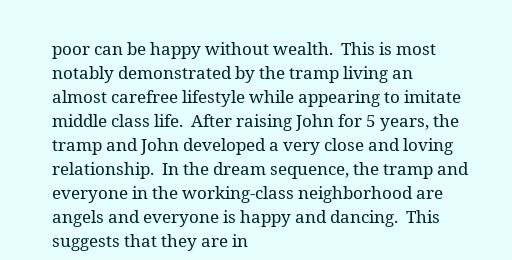poor can be happy without wealth.  This is most notably demonstrated by the tramp living an almost carefree lifestyle while appearing to imitate middle class life.  After raising John for 5 years, the tramp and John developed a very close and loving relationship.  In the dream sequence, the tramp and everyone in the working-class neighborhood are angels and everyone is happy and dancing.  This suggests that they are in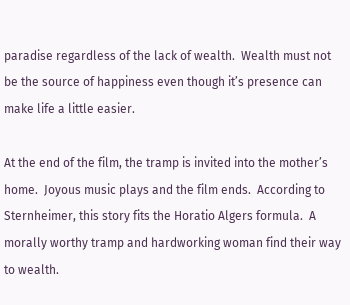paradise regardless of the lack of wealth.  Wealth must not be the source of happiness even though it’s presence can make life a little easier.

At the end of the film, the tramp is invited into the mother’s home.  Joyous music plays and the film ends.  According to Sternheimer, this story fits the Horatio Algers formula.  A morally worthy tramp and hardworking woman find their way to wealth.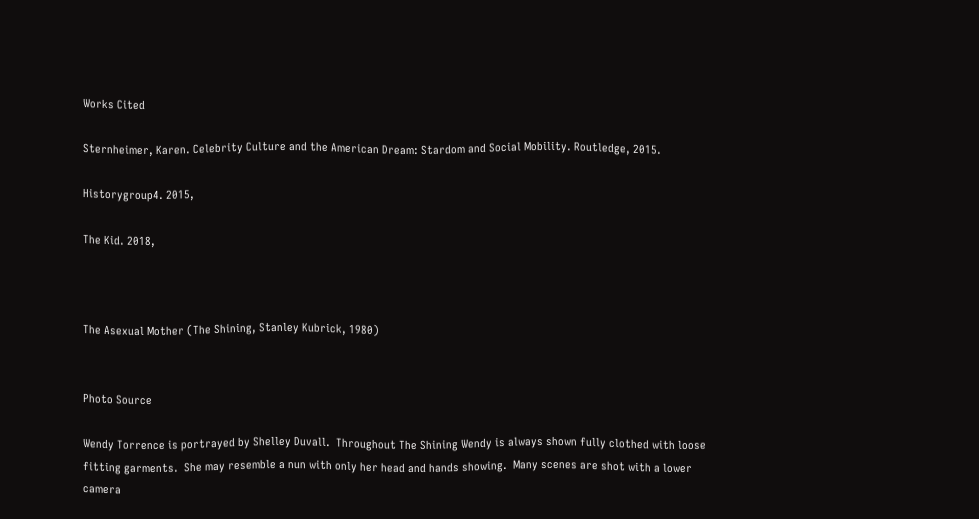Works Cited

Sternheimer, Karen. Celebrity Culture and the American Dream: Stardom and Social Mobility. Routledge, 2015.

Historygroup4. 2015,

The Kid. 2018,



The Asexual Mother (The Shining, Stanley Kubrick, 1980)


Photo Source

Wendy Torrence is portrayed by Shelley Duvall.  Throughout The Shining Wendy is always shown fully clothed with loose fitting garments.  She may resemble a nun with only her head and hands showing.  Many scenes are shot with a lower camera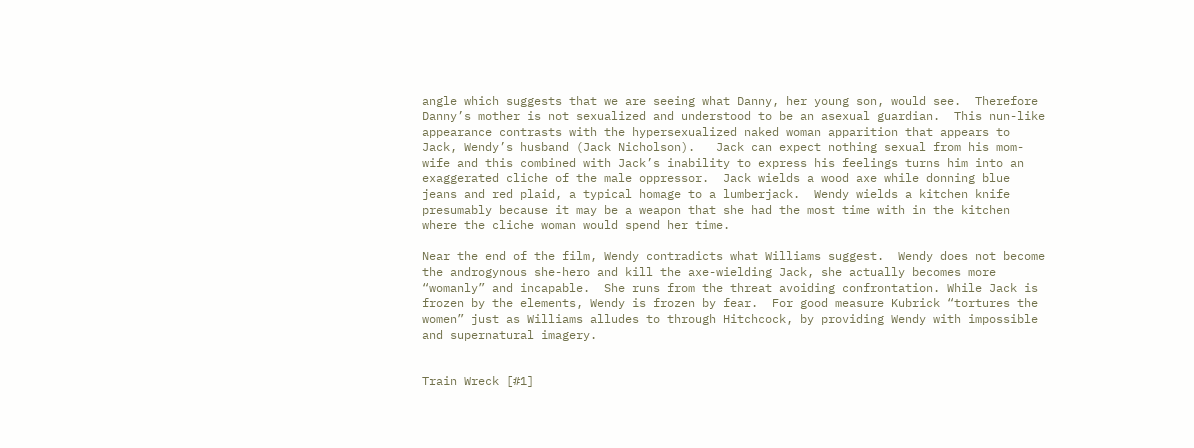angle which suggests that we are seeing what Danny, her young son, would see.  Therefore Danny’s mother is not sexualized and understood to be an asexual guardian.  This nun-like appearance contrasts with the hypersexualized naked woman apparition that appears to Jack, Wendy’s husband (Jack Nicholson).   Jack can expect nothing sexual from his mom-wife and this combined with Jack’s inability to express his feelings turns him into an exaggerated cliche of the male oppressor.  Jack wields a wood axe while donning blue jeans and red plaid, a typical homage to a lumberjack.  Wendy wields a kitchen knife presumably because it may be a weapon that she had the most time with in the kitchen where the cliche woman would spend her time.

Near the end of the film, Wendy contradicts what Williams suggest.  Wendy does not become the androgynous she-hero and kill the axe-wielding Jack, she actually becomes more “womanly” and incapable.  She runs from the threat avoiding confrontation. While Jack is frozen by the elements, Wendy is frozen by fear.  For good measure Kubrick “tortures the women” just as Williams alludes to through Hitchcock, by providing Wendy with impossible and supernatural imagery.


Train Wreck [#1]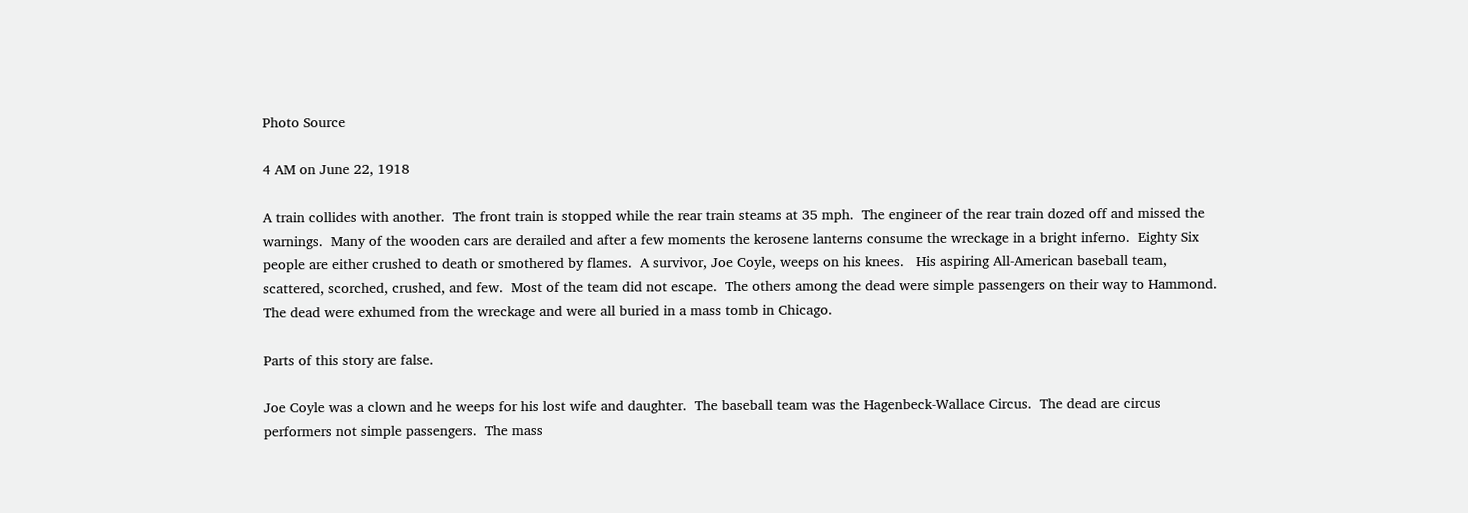Photo Source

4 AM on June 22, 1918

A train collides with another.  The front train is stopped while the rear train steams at 35 mph.  The engineer of the rear train dozed off and missed the warnings.  Many of the wooden cars are derailed and after a few moments the kerosene lanterns consume the wreckage in a bright inferno.  Eighty Six people are either crushed to death or smothered by flames.  A survivor, Joe Coyle, weeps on his knees.   His aspiring All-American baseball team, scattered, scorched, crushed, and few.  Most of the team did not escape.  The others among the dead were simple passengers on their way to Hammond.  The dead were exhumed from the wreckage and were all buried in a mass tomb in Chicago.

Parts of this story are false.

Joe Coyle was a clown and he weeps for his lost wife and daughter.  The baseball team was the Hagenbeck-Wallace Circus.  The dead are circus performers not simple passengers.  The mass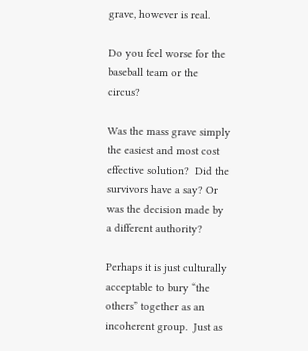grave, however is real.

Do you feel worse for the baseball team or the circus?

Was the mass grave simply the easiest and most cost effective solution?  Did the survivors have a say? Or was the decision made by a different authority?

Perhaps it is just culturally acceptable to bury “the others” together as an incoherent group.  Just as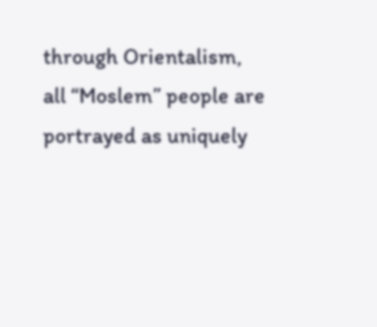through Orientalism, all “Moslem” people are portrayed as uniquely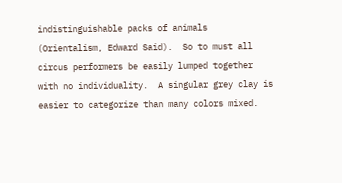indistinguishable packs of animals (Orientalism, Edward Said).  So to must all circus performers be easily lumped together with no individuality.  A singular grey clay is easier to categorize than many colors mixed.